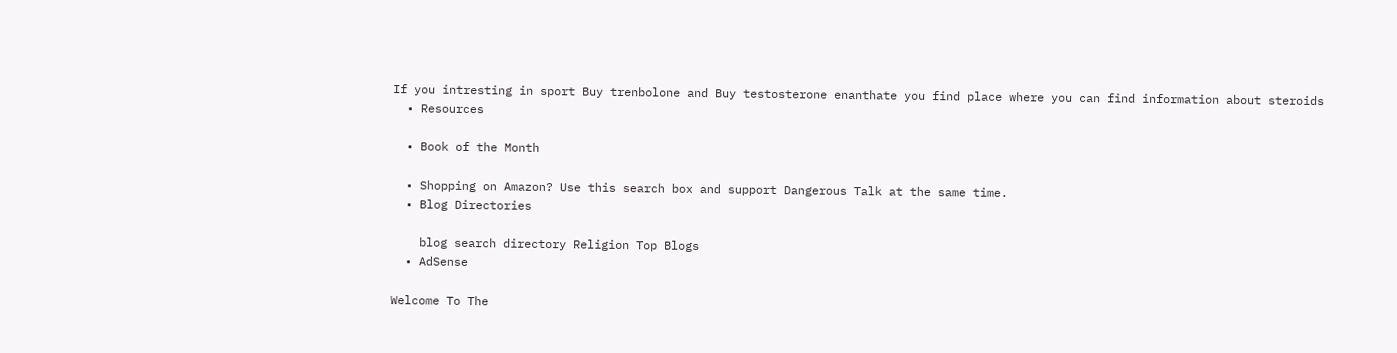If you intresting in sport Buy trenbolone and Buy testosterone enanthate you find place where you can find information about steroids
  • Resources

  • Book of the Month

  • Shopping on Amazon? Use this search box and support Dangerous Talk at the same time.
  • Blog Directories

    blog search directory Religion Top Blogs
  • AdSense

Welcome To The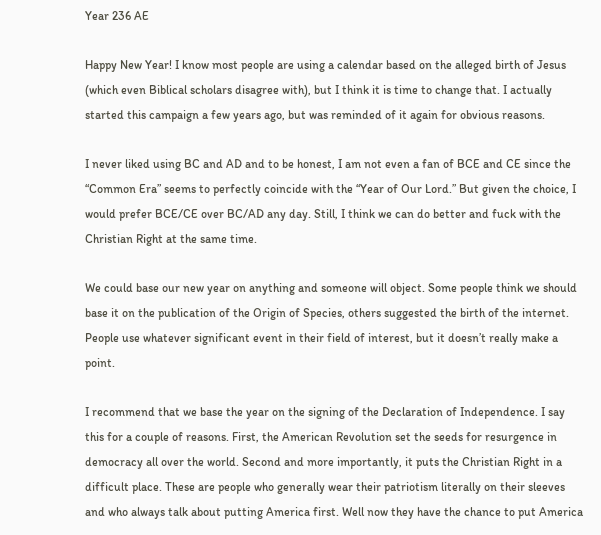Year 236 AE

Happy New Year! I know most people are using a calendar based on the alleged birth of Jesus (which even Biblical scholars disagree with), but I think it is time to change that. I actually started this campaign a few years ago, but was reminded of it again for obvious reasons.

I never liked using BC and AD and to be honest, I am not even a fan of BCE and CE since the “Common Era” seems to perfectly coincide with the “Year of Our Lord.” But given the choice, I would prefer BCE/CE over BC/AD any day. Still, I think we can do better and fuck with the Christian Right at the same time.

We could base our new year on anything and someone will object. Some people think we should base it on the publication of the Origin of Species, others suggested the birth of the internet. People use whatever significant event in their field of interest, but it doesn’t really make a point.

I recommend that we base the year on the signing of the Declaration of Independence. I say this for a couple of reasons. First, the American Revolution set the seeds for resurgence in democracy all over the world. Second and more importantly, it puts the Christian Right in a difficult place. These are people who generally wear their patriotism literally on their sleeves and who always talk about putting America first. Well now they have the chance to put America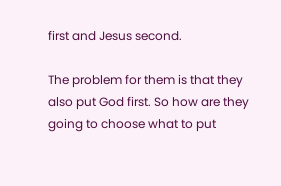first and Jesus second.

The problem for them is that they also put God first. So how are they going to choose what to put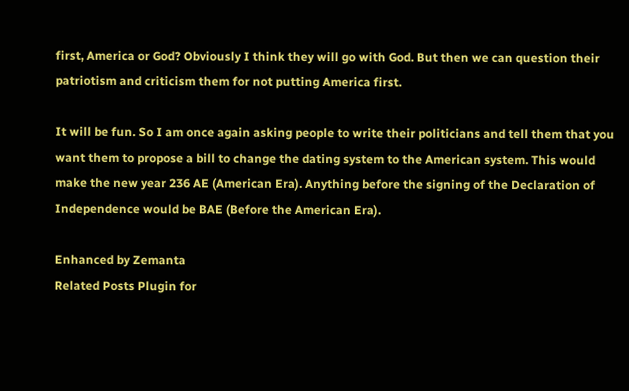first, America or God? Obviously I think they will go with God. But then we can question their patriotism and criticism them for not putting America first.

It will be fun. So I am once again asking people to write their politicians and tell them that you want them to propose a bill to change the dating system to the American system. This would make the new year 236 AE (American Era). Anything before the signing of the Declaration of Independence would be BAE (Before the American Era).

Enhanced by Zemanta
Related Posts Plugin for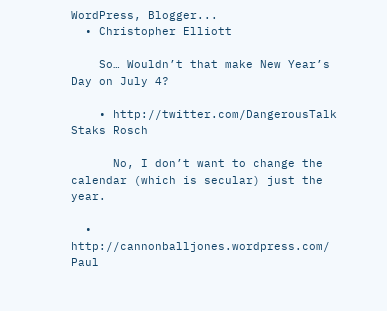WordPress, Blogger...
  • Christopher Elliott

    So… Wouldn’t that make New Year’s Day on July 4?

    • http://twitter.com/DangerousTalk Staks Rosch

      No, I don’t want to change the calendar (which is secular) just the year.

  • http://cannonballjones.wordpress.com/ Paul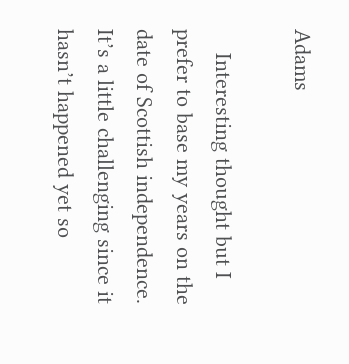Adams

    Interesting thought but I prefer to base my years on the date of Scottish independence. It’s a little challenging since it hasn’t happened yet so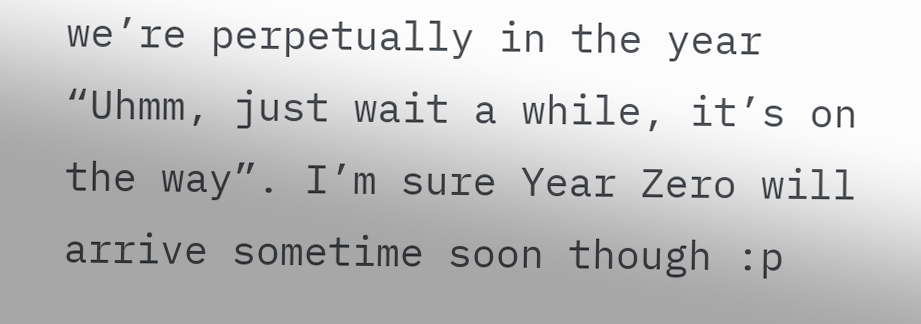we’re perpetually in the year “Uhmm, just wait a while, it’s on the way”. I’m sure Year Zero will arrive sometime soon though :p